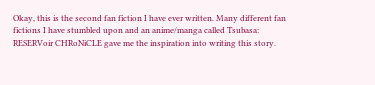Okay, this is the second fan fiction I have ever written. Many different fan fictions I have stumbled upon and an anime/manga called Tsubasa: RESERVoir CHRoNiCLE gave me the inspiration into writing this story.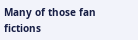Many of those fan fictions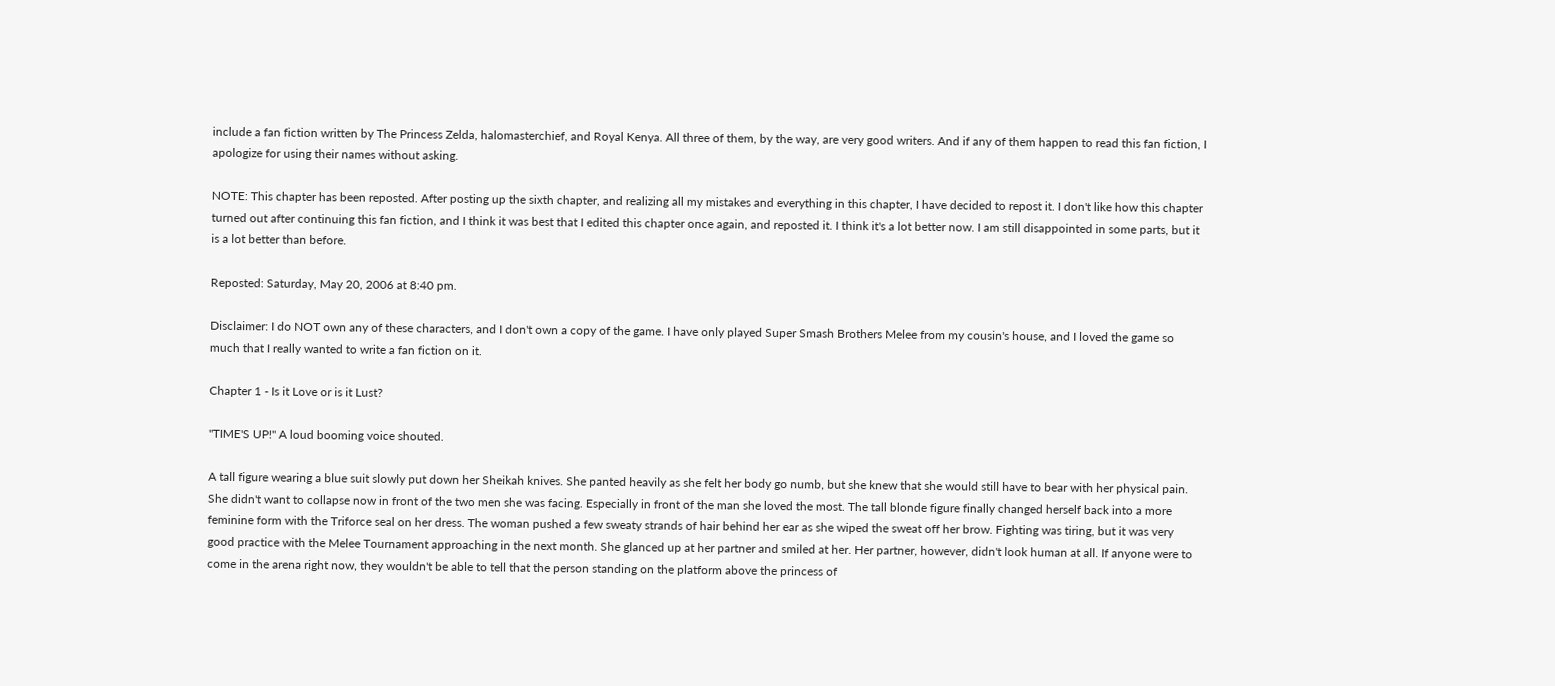include a fan fiction written by The Princess Zelda, halomasterchief, and Royal Kenya. All three of them, by the way, are very good writers. And if any of them happen to read this fan fiction, I apologize for using their names without asking.

NOTE: This chapter has been reposted. After posting up the sixth chapter, and realizing all my mistakes and everything in this chapter, I have decided to repost it. I don't like how this chapter turned out after continuing this fan fiction, and I think it was best that I edited this chapter once again, and reposted it. I think it's a lot better now. I am still disappointed in some parts, but it is a lot better than before.

Reposted: Saturday, May 20, 2006 at 8:40 pm.

Disclaimer: I do NOT own any of these characters, and I don't own a copy of the game. I have only played Super Smash Brothers Melee from my cousin's house, and I loved the game so much that I really wanted to write a fan fiction on it.

Chapter 1 - Is it Love or is it Lust?

"TIME'S UP!" A loud booming voice shouted.

A tall figure wearing a blue suit slowly put down her Sheikah knives. She panted heavily as she felt her body go numb, but she knew that she would still have to bear with her physical pain. She didn't want to collapse now in front of the two men she was facing. Especially in front of the man she loved the most. The tall blonde figure finally changed herself back into a more feminine form with the Triforce seal on her dress. The woman pushed a few sweaty strands of hair behind her ear as she wiped the sweat off her brow. Fighting was tiring, but it was very good practice with the Melee Tournament approaching in the next month. She glanced up at her partner and smiled at her. Her partner, however, didn't look human at all. If anyone were to come in the arena right now, they wouldn't be able to tell that the person standing on the platform above the princess of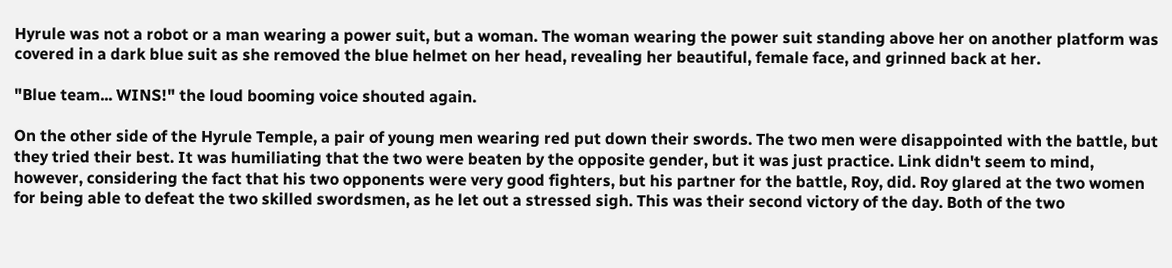Hyrule was not a robot or a man wearing a power suit, but a woman. The woman wearing the power suit standing above her on another platform was covered in a dark blue suit as she removed the blue helmet on her head, revealing her beautiful, female face, and grinned back at her.

"Blue team... WINS!" the loud booming voice shouted again.

On the other side of the Hyrule Temple, a pair of young men wearing red put down their swords. The two men were disappointed with the battle, but they tried their best. It was humiliating that the two were beaten by the opposite gender, but it was just practice. Link didn't seem to mind, however, considering the fact that his two opponents were very good fighters, but his partner for the battle, Roy, did. Roy glared at the two women for being able to defeat the two skilled swordsmen, as he let out a stressed sigh. This was their second victory of the day. Both of the two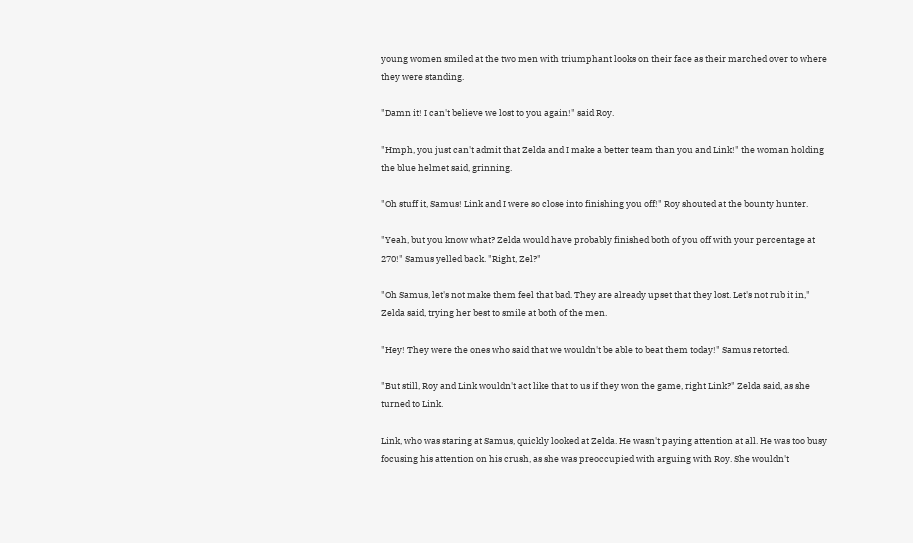young women smiled at the two men with triumphant looks on their face as their marched over to where they were standing.

"Damn it! I can't believe we lost to you again!" said Roy.

"Hmph, you just can't admit that Zelda and I make a better team than you and Link!" the woman holding the blue helmet said, grinning.

"Oh stuff it, Samus! Link and I were so close into finishing you off!" Roy shouted at the bounty hunter.

"Yeah, but you know what? Zelda would have probably finished both of you off with your percentage at 270!" Samus yelled back. "Right, Zel?"

"Oh Samus, let's not make them feel that bad. They are already upset that they lost. Let's not rub it in," Zelda said, trying her best to smile at both of the men.

"Hey! They were the ones who said that we wouldn't be able to beat them today!" Samus retorted.

"But still, Roy and Link wouldn't act like that to us if they won the game, right Link?" Zelda said, as she turned to Link.

Link, who was staring at Samus, quickly looked at Zelda. He wasn't paying attention at all. He was too busy focusing his attention on his crush, as she was preoccupied with arguing with Roy. She wouldn't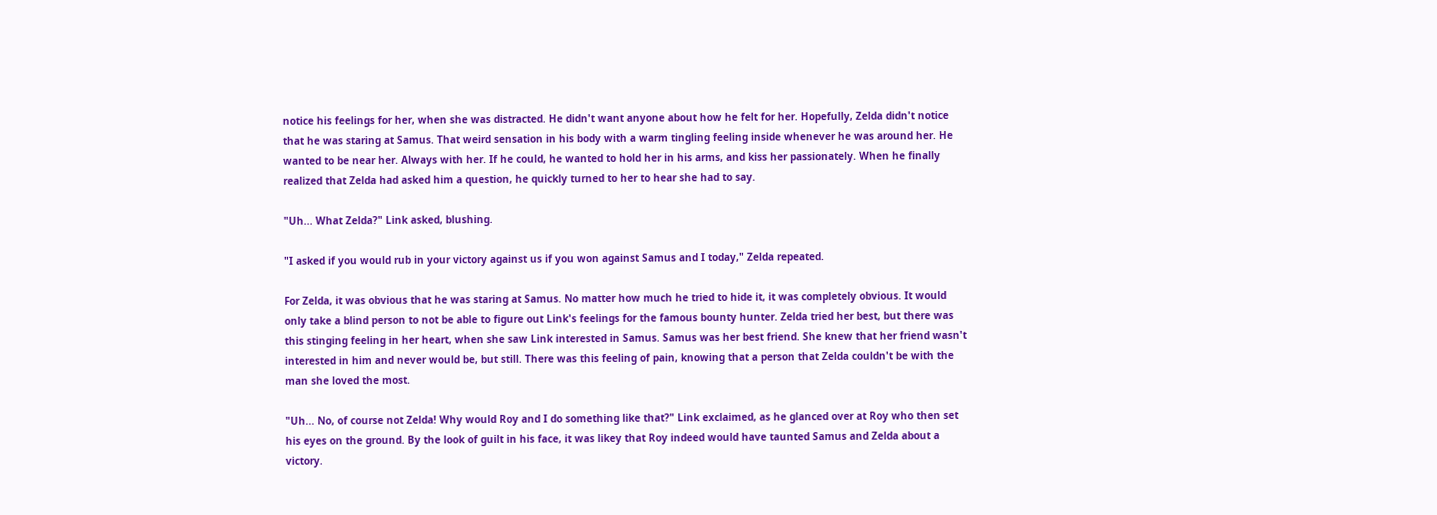notice his feelings for her, when she was distracted. He didn't want anyone about how he felt for her. Hopefully, Zelda didn't notice that he was staring at Samus. That weird sensation in his body with a warm tingling feeling inside whenever he was around her. He wanted to be near her. Always with her. If he could, he wanted to hold her in his arms, and kiss her passionately. When he finally realized that Zelda had asked him a question, he quickly turned to her to hear she had to say.

"Uh... What Zelda?" Link asked, blushing.

"I asked if you would rub in your victory against us if you won against Samus and I today," Zelda repeated.

For Zelda, it was obvious that he was staring at Samus. No matter how much he tried to hide it, it was completely obvious. It would only take a blind person to not be able to figure out Link's feelings for the famous bounty hunter. Zelda tried her best, but there was this stinging feeling in her heart, when she saw Link interested in Samus. Samus was her best friend. She knew that her friend wasn't interested in him and never would be, but still. There was this feeling of pain, knowing that a person that Zelda couldn't be with the man she loved the most.

"Uh... No, of course not Zelda! Why would Roy and I do something like that?" Link exclaimed, as he glanced over at Roy who then set his eyes on the ground. By the look of guilt in his face, it was likey that Roy indeed would have taunted Samus and Zelda about a victory.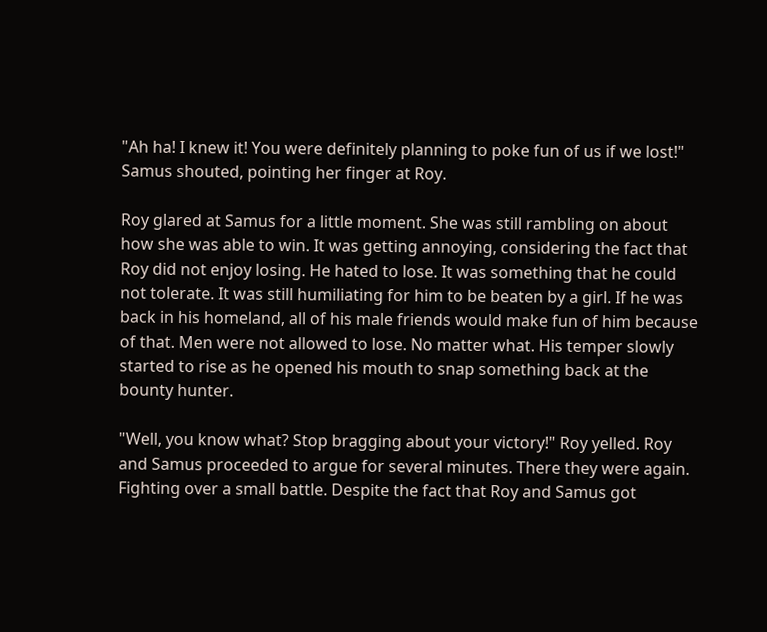"Ah ha! I knew it! You were definitely planning to poke fun of us if we lost!" Samus shouted, pointing her finger at Roy.

Roy glared at Samus for a little moment. She was still rambling on about how she was able to win. It was getting annoying, considering the fact that Roy did not enjoy losing. He hated to lose. It was something that he could not tolerate. It was still humiliating for him to be beaten by a girl. If he was back in his homeland, all of his male friends would make fun of him because of that. Men were not allowed to lose. No matter what. His temper slowly started to rise as he opened his mouth to snap something back at the bounty hunter.

"Well, you know what? Stop bragging about your victory!" Roy yelled. Roy and Samus proceeded to argue for several minutes. There they were again. Fighting over a small battle. Despite the fact that Roy and Samus got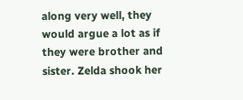along very well, they would argue a lot as if they were brother and sister. Zelda shook her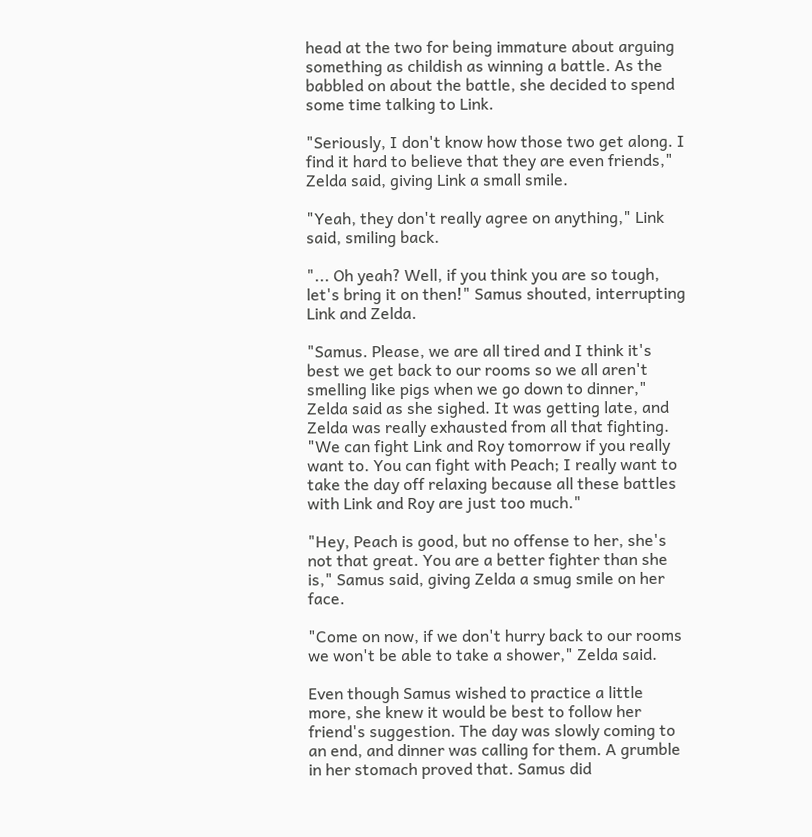head at the two for being immature about arguing something as childish as winning a battle. As the babbled on about the battle, she decided to spend some time talking to Link.

"Seriously, I don't know how those two get along. I find it hard to believe that they are even friends," Zelda said, giving Link a small smile.

"Yeah, they don't really agree on anything," Link said, smiling back.

"... Oh yeah? Well, if you think you are so tough, let's bring it on then!" Samus shouted, interrupting Link and Zelda.

"Samus. Please, we are all tired and I think it's best we get back to our rooms so we all aren't smelling like pigs when we go down to dinner," Zelda said as she sighed. It was getting late, and Zelda was really exhausted from all that fighting. "We can fight Link and Roy tomorrow if you really want to. You can fight with Peach; I really want to take the day off relaxing because all these battles with Link and Roy are just too much."

"Hey, Peach is good, but no offense to her, she's not that great. You are a better fighter than she is," Samus said, giving Zelda a smug smile on her face.

"Come on now, if we don't hurry back to our rooms we won't be able to take a shower," Zelda said.

Even though Samus wished to practice a little more, she knew it would be best to follow her friend's suggestion. The day was slowly coming to an end, and dinner was calling for them. A grumble in her stomach proved that. Samus did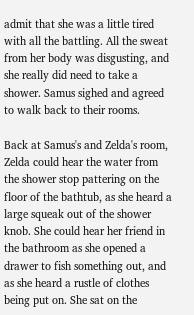admit that she was a little tired with all the battling. All the sweat from her body was disgusting, and she really did need to take a shower. Samus sighed and agreed to walk back to their rooms.

Back at Samus's and Zelda's room, Zelda could hear the water from the shower stop pattering on the floor of the bathtub, as she heard a large squeak out of the shower knob. She could hear her friend in the bathroom as she opened a drawer to fish something out, and as she heard a rustle of clothes being put on. She sat on the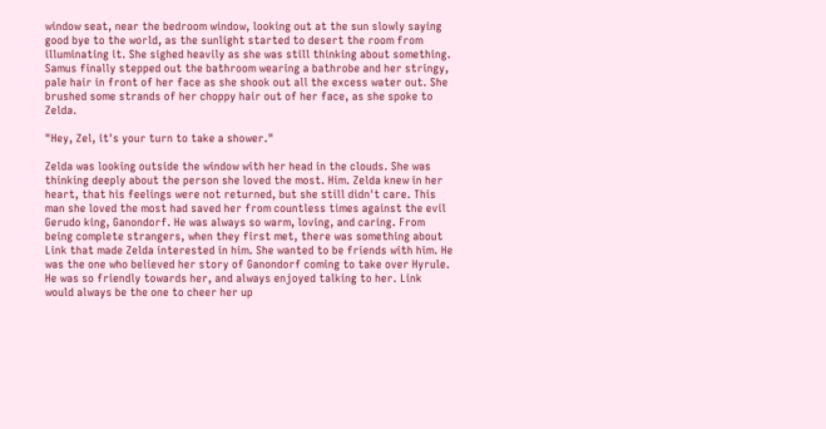window seat, near the bedroom window, looking out at the sun slowly saying good bye to the world, as the sunlight started to desert the room from illuminating it. She sighed heavily as she was still thinking about something. Samus finally stepped out the bathroom wearing a bathrobe and her stringy, pale hair in front of her face as she shook out all the excess water out. She brushed some strands of her choppy hair out of her face, as she spoke to Zelda.

"Hey, Zel, it's your turn to take a shower."

Zelda was looking outside the window with her head in the clouds. She was thinking deeply about the person she loved the most. Him. Zelda knew in her heart, that his feelings were not returned, but she still didn't care. This man she loved the most had saved her from countless times against the evil Gerudo king, Ganondorf. He was always so warm, loving, and caring. From being complete strangers, when they first met, there was something about Link that made Zelda interested in him. She wanted to be friends with him. He was the one who believed her story of Ganondorf coming to take over Hyrule. He was so friendly towards her, and always enjoyed talking to her. Link would always be the one to cheer her up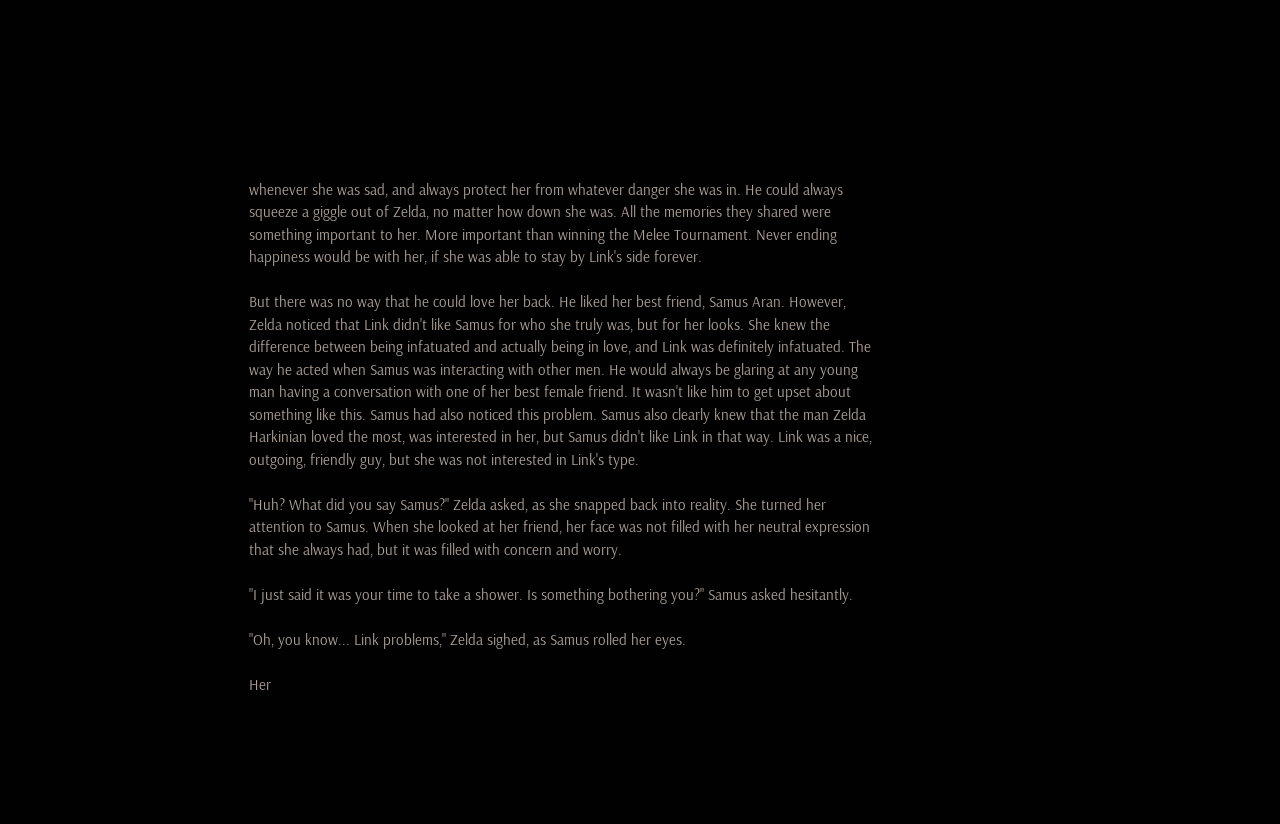whenever she was sad, and always protect her from whatever danger she was in. He could always squeeze a giggle out of Zelda, no matter how down she was. All the memories they shared were something important to her. More important than winning the Melee Tournament. Never ending happiness would be with her, if she was able to stay by Link's side forever.

But there was no way that he could love her back. He liked her best friend, Samus Aran. However, Zelda noticed that Link didn't like Samus for who she truly was, but for her looks. She knew the difference between being infatuated and actually being in love, and Link was definitely infatuated. The way he acted when Samus was interacting with other men. He would always be glaring at any young man having a conversation with one of her best female friend. It wasn't like him to get upset about something like this. Samus had also noticed this problem. Samus also clearly knew that the man Zelda Harkinian loved the most, was interested in her, but Samus didn't like Link in that way. Link was a nice, outgoing, friendly guy, but she was not interested in Link's type.

"Huh? What did you say Samus?" Zelda asked, as she snapped back into reality. She turned her attention to Samus. When she looked at her friend, her face was not filled with her neutral expression that she always had, but it was filled with concern and worry.

"I just said it was your time to take a shower. Is something bothering you?" Samus asked hesitantly.

"Oh, you know... Link problems," Zelda sighed, as Samus rolled her eyes.

Her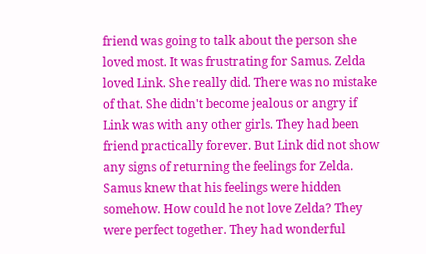friend was going to talk about the person she loved most. It was frustrating for Samus. Zelda loved Link. She really did. There was no mistake of that. She didn't become jealous or angry if Link was with any other girls. They had been friend practically forever. But Link did not show any signs of returning the feelings for Zelda. Samus knew that his feelings were hidden somehow. How could he not love Zelda? They were perfect together. They had wonderful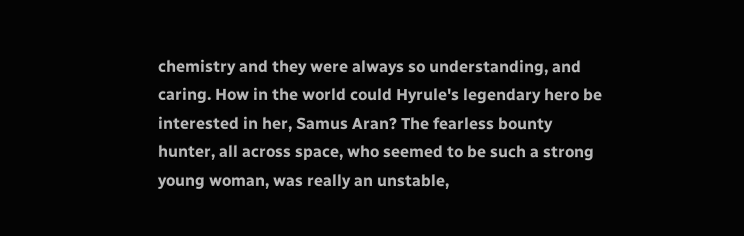chemistry and they were always so understanding, and caring. How in the world could Hyrule's legendary hero be interested in her, Samus Aran? The fearless bounty hunter, all across space, who seemed to be such a strong young woman, was really an unstable,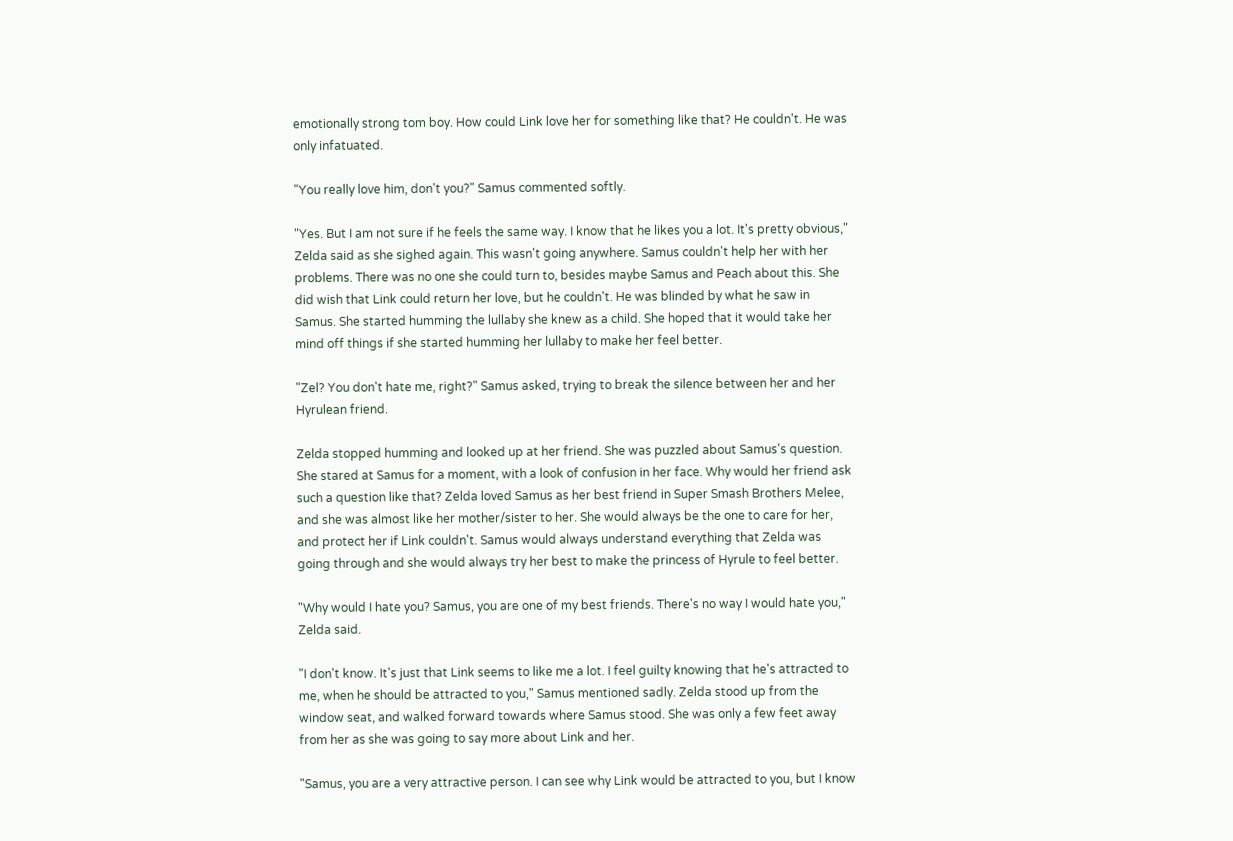emotionally strong tom boy. How could Link love her for something like that? He couldn't. He was only infatuated.

"You really love him, don't you?" Samus commented softly.

"Yes. But I am not sure if he feels the same way. I know that he likes you a lot. It's pretty obvious," Zelda said as she sighed again. This wasn't going anywhere. Samus couldn't help her with her problems. There was no one she could turn to, besides maybe Samus and Peach about this. She did wish that Link could return her love, but he couldn't. He was blinded by what he saw in Samus. She started humming the lullaby she knew as a child. She hoped that it would take her mind off things if she started humming her lullaby to make her feel better.

"Zel? You don't hate me, right?" Samus asked, trying to break the silence between her and her Hyrulean friend.

Zelda stopped humming and looked up at her friend. She was puzzled about Samus's question. She stared at Samus for a moment, with a look of confusion in her face. Why would her friend ask such a question like that? Zelda loved Samus as her best friend in Super Smash Brothers Melee, and she was almost like her mother/sister to her. She would always be the one to care for her, and protect her if Link couldn't. Samus would always understand everything that Zelda was going through and she would always try her best to make the princess of Hyrule to feel better.

"Why would I hate you? Samus, you are one of my best friends. There's no way I would hate you," Zelda said.

"I don't know. It's just that Link seems to like me a lot. I feel guilty knowing that he's attracted to me, when he should be attracted to you," Samus mentioned sadly. Zelda stood up from the window seat, and walked forward towards where Samus stood. She was only a few feet away from her as she was going to say more about Link and her.

"Samus, you are a very attractive person. I can see why Link would be attracted to you, but I know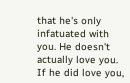that he's only infatuated with you. He doesn't actually love you. If he did love you,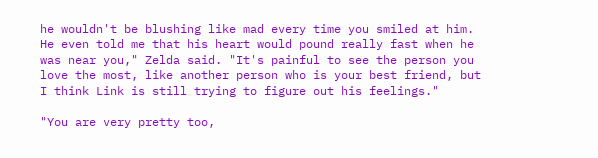he wouldn't be blushing like mad every time you smiled at him. He even told me that his heart would pound really fast when he was near you," Zelda said. "It's painful to see the person you love the most, like another person who is your best friend, but I think Link is still trying to figure out his feelings."

"You are very pretty too,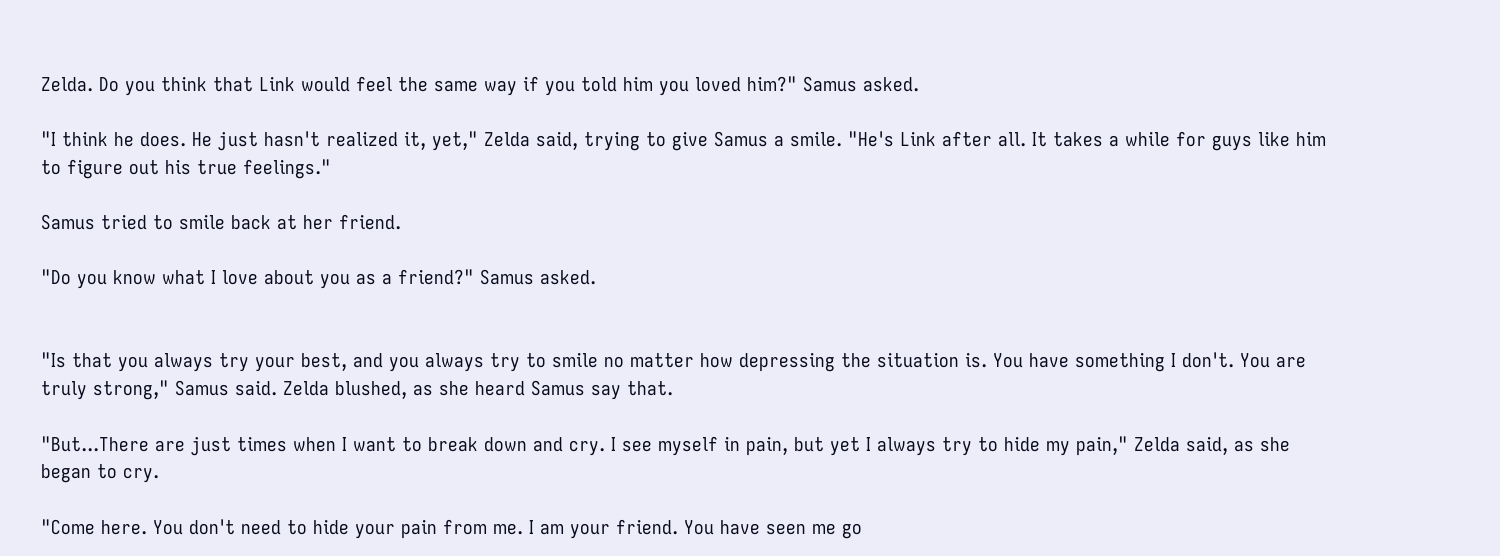Zelda. Do you think that Link would feel the same way if you told him you loved him?" Samus asked.

"I think he does. He just hasn't realized it, yet," Zelda said, trying to give Samus a smile. "He's Link after all. It takes a while for guys like him to figure out his true feelings."

Samus tried to smile back at her friend.

"Do you know what I love about you as a friend?" Samus asked.


"Is that you always try your best, and you always try to smile no matter how depressing the situation is. You have something I don't. You are truly strong," Samus said. Zelda blushed, as she heard Samus say that.

"But...There are just times when I want to break down and cry. I see myself in pain, but yet I always try to hide my pain," Zelda said, as she began to cry.

"Come here. You don't need to hide your pain from me. I am your friend. You have seen me go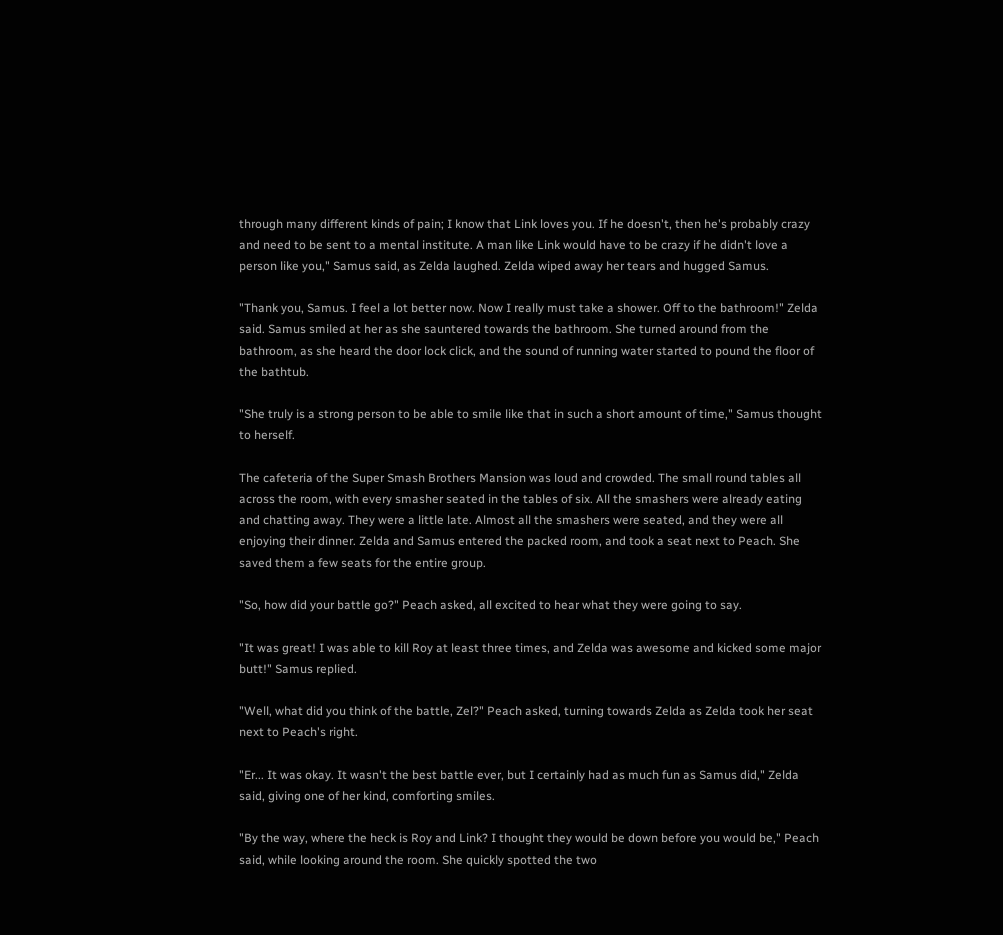through many different kinds of pain; I know that Link loves you. If he doesn't, then he's probably crazy and need to be sent to a mental institute. A man like Link would have to be crazy if he didn't love a person like you," Samus said, as Zelda laughed. Zelda wiped away her tears and hugged Samus.

"Thank you, Samus. I feel a lot better now. Now I really must take a shower. Off to the bathroom!" Zelda said. Samus smiled at her as she sauntered towards the bathroom. She turned around from the bathroom, as she heard the door lock click, and the sound of running water started to pound the floor of the bathtub.

"She truly is a strong person to be able to smile like that in such a short amount of time," Samus thought to herself.

The cafeteria of the Super Smash Brothers Mansion was loud and crowded. The small round tables all across the room, with every smasher seated in the tables of six. All the smashers were already eating and chatting away. They were a little late. Almost all the smashers were seated, and they were all enjoying their dinner. Zelda and Samus entered the packed room, and took a seat next to Peach. She saved them a few seats for the entire group.

"So, how did your battle go?" Peach asked, all excited to hear what they were going to say.

"It was great! I was able to kill Roy at least three times, and Zelda was awesome and kicked some major butt!" Samus replied.

"Well, what did you think of the battle, Zel?" Peach asked, turning towards Zelda as Zelda took her seat next to Peach's right.

"Er... It was okay. It wasn't the best battle ever, but I certainly had as much fun as Samus did," Zelda said, giving one of her kind, comforting smiles.

"By the way, where the heck is Roy and Link? I thought they would be down before you would be," Peach said, while looking around the room. She quickly spotted the two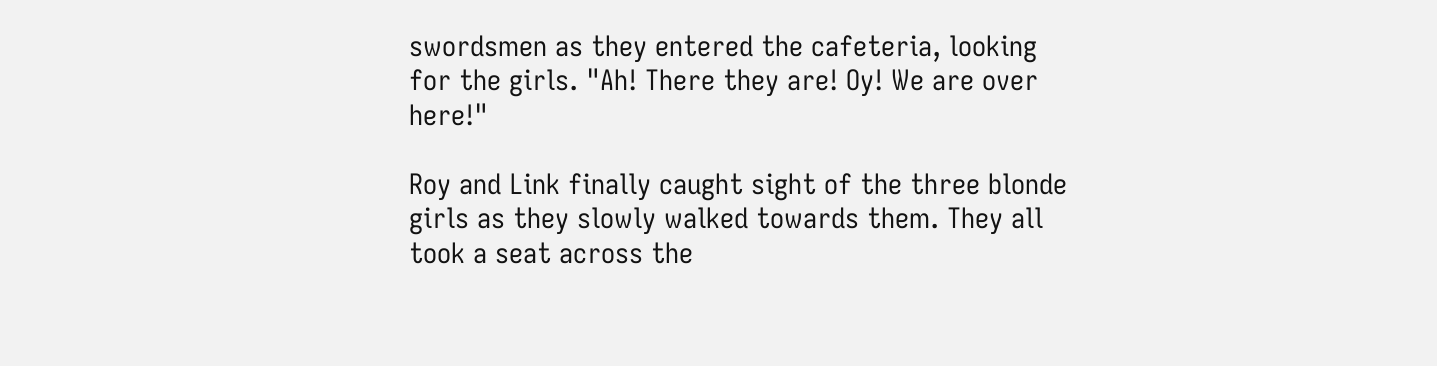swordsmen as they entered the cafeteria, looking for the girls. "Ah! There they are! Oy! We are over here!"

Roy and Link finally caught sight of the three blonde girls as they slowly walked towards them. They all took a seat across the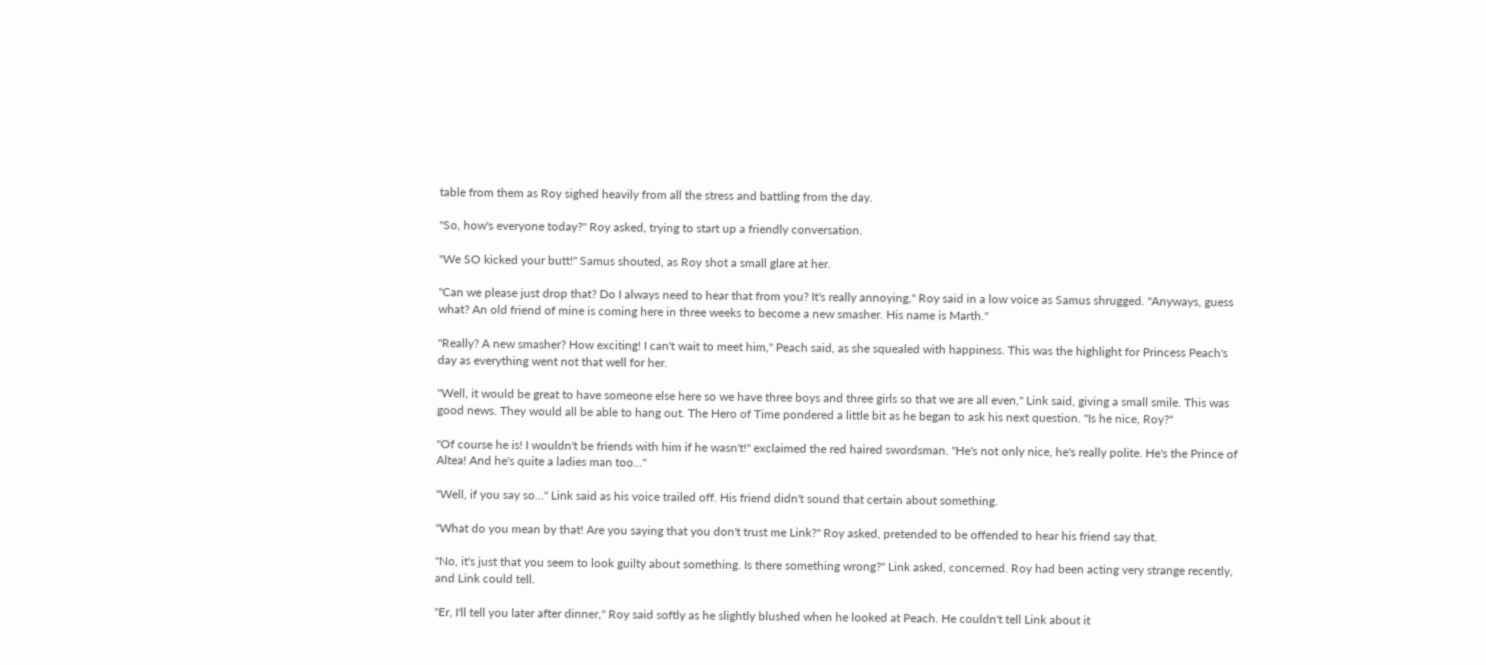table from them as Roy sighed heavily from all the stress and battling from the day.

"So, how's everyone today?" Roy asked, trying to start up a friendly conversation.

"We SO kicked your butt!" Samus shouted, as Roy shot a small glare at her.

"Can we please just drop that? Do I always need to hear that from you? It's really annoying," Roy said in a low voice as Samus shrugged. "Anyways, guess what? An old friend of mine is coming here in three weeks to become a new smasher. His name is Marth."

"Really? A new smasher? How exciting! I can't wait to meet him," Peach said, as she squealed with happiness. This was the highlight for Princess Peach's day as everything went not that well for her.

"Well, it would be great to have someone else here so we have three boys and three girls so that we are all even," Link said, giving a small smile. This was good news. They would all be able to hang out. The Hero of Time pondered a little bit as he began to ask his next question. "Is he nice, Roy?"

"Of course he is! I wouldn't be friends with him if he wasn't!" exclaimed the red haired swordsman. "He's not only nice, he's really polite. He's the Prince of Altea! And he's quite a ladies man too..."

"Well, if you say so..." Link said as his voice trailed off. His friend didn't sound that certain about something.

"What do you mean by that! Are you saying that you don't trust me Link?" Roy asked, pretended to be offended to hear his friend say that.

"No, it's just that you seem to look guilty about something. Is there something wrong?" Link asked, concerned. Roy had been acting very strange recently, and Link could tell.

"Er, I'll tell you later after dinner," Roy said softly as he slightly blushed when he looked at Peach. He couldn't tell Link about it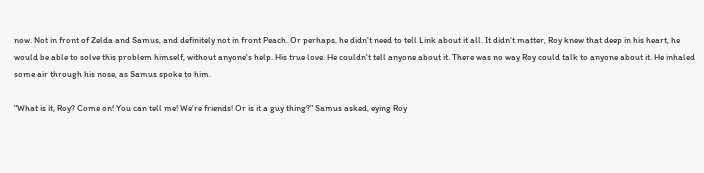now. Not in front of Zelda and Samus, and definitely not in front Peach. Or perhaps, he didn't need to tell Link about it all. It didn't matter, Roy knew that deep in his heart, he would be able to solve this problem himself, without anyone's help. His true love. He couldn't tell anyone about it. There was no way Roy could talk to anyone about it. He inhaled some air through his nose, as Samus spoke to him.

"What is it, Roy? Come on! You can tell me! We're friends! Or is it a guy thing?" Samus asked, eying Roy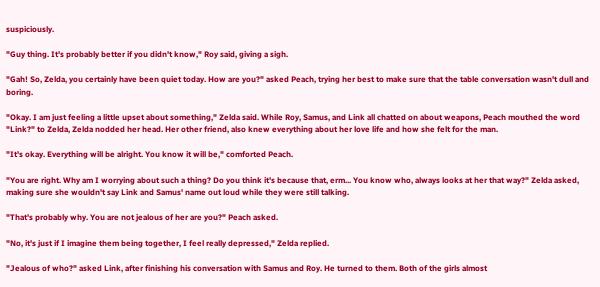suspiciously.

"Guy thing. It's probably better if you didn't know," Roy said, giving a sigh.

"Gah! So, Zelda, you certainly have been quiet today. How are you?" asked Peach, trying her best to make sure that the table conversation wasn't dull and boring.

"Okay. I am just feeling a little upset about something," Zelda said. While Roy, Samus, and Link all chatted on about weapons, Peach mouthed the word "Link?" to Zelda, Zelda nodded her head. Her other friend, also knew everything about her love life and how she felt for the man.

"It's okay. Everything will be alright. You know it will be," comforted Peach.

"You are right. Why am I worrying about such a thing? Do you think it's because that, erm... You know who, always looks at her that way?" Zelda asked, making sure she wouldn't say Link and Samus' name out loud while they were still talking.

"That's probably why. You are not jealous of her are you?" Peach asked.

"No, it's just if I imagine them being together, I feel really depressed," Zelda replied.

"Jealous of who?" asked Link, after finishing his conversation with Samus and Roy. He turned to them. Both of the girls almost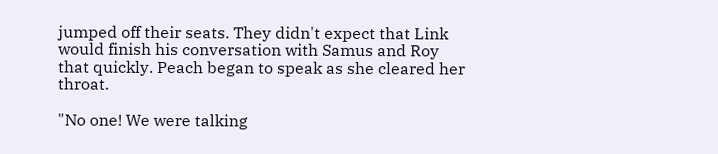jumped off their seats. They didn't expect that Link would finish his conversation with Samus and Roy that quickly. Peach began to speak as she cleared her throat.

"No one! We were talking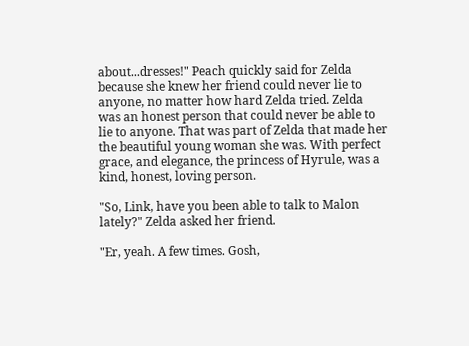about...dresses!" Peach quickly said for Zelda because she knew her friend could never lie to anyone, no matter how hard Zelda tried. Zelda was an honest person that could never be able to lie to anyone. That was part of Zelda that made her the beautiful young woman she was. With perfect grace, and elegance, the princess of Hyrule, was a kind, honest, loving person.

"So, Link, have you been able to talk to Malon lately?" Zelda asked her friend.

"Er, yeah. A few times. Gosh,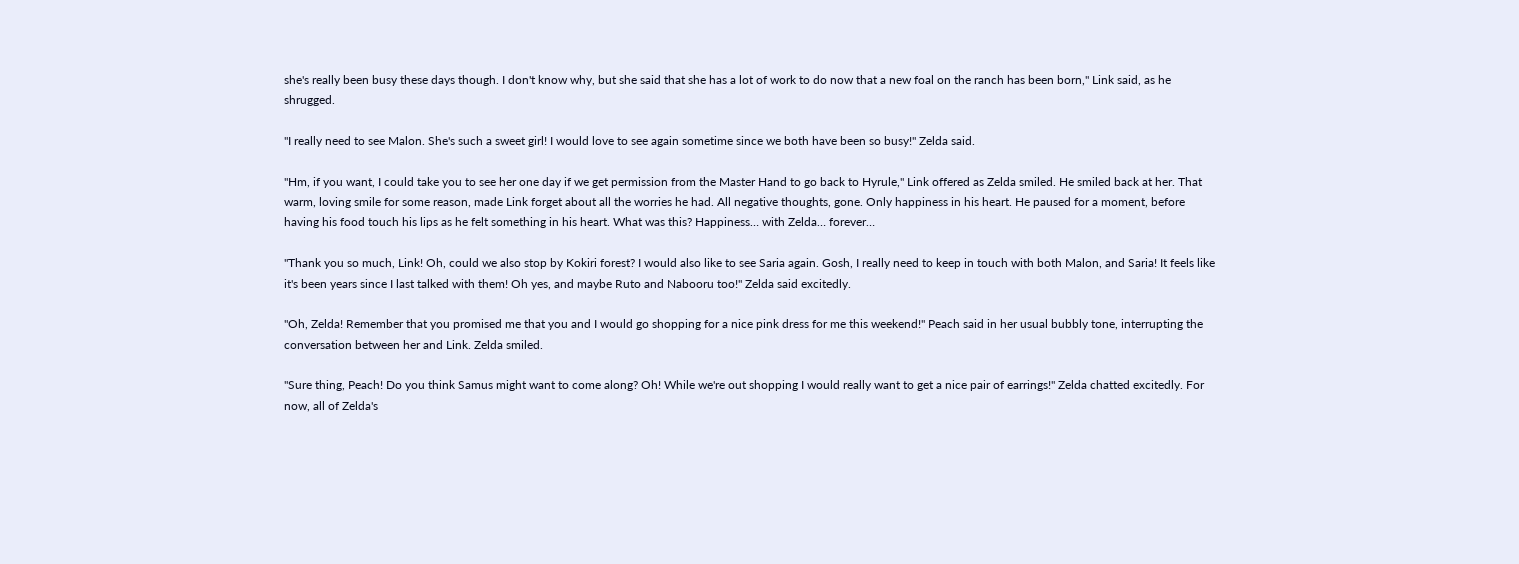she's really been busy these days though. I don't know why, but she said that she has a lot of work to do now that a new foal on the ranch has been born," Link said, as he shrugged.

"I really need to see Malon. She's such a sweet girl! I would love to see again sometime since we both have been so busy!" Zelda said.

"Hm, if you want, I could take you to see her one day if we get permission from the Master Hand to go back to Hyrule," Link offered as Zelda smiled. He smiled back at her. That warm, loving smile for some reason, made Link forget about all the worries he had. All negative thoughts, gone. Only happiness in his heart. He paused for a moment, before having his food touch his lips as he felt something in his heart. What was this? Happiness… with Zelda… forever…

"Thank you so much, Link! Oh, could we also stop by Kokiri forest? I would also like to see Saria again. Gosh, I really need to keep in touch with both Malon, and Saria! It feels like it's been years since I last talked with them! Oh yes, and maybe Ruto and Nabooru too!" Zelda said excitedly.

"Oh, Zelda! Remember that you promised me that you and I would go shopping for a nice pink dress for me this weekend!" Peach said in her usual bubbly tone, interrupting the conversation between her and Link. Zelda smiled.

"Sure thing, Peach! Do you think Samus might want to come along? Oh! While we're out shopping I would really want to get a nice pair of earrings!" Zelda chatted excitedly. For now, all of Zelda's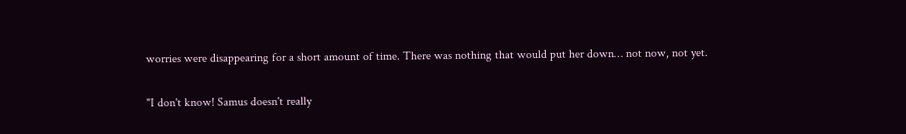worries were disappearing for a short amount of time. There was nothing that would put her down… not now, not yet.

"I don't know! Samus doesn't really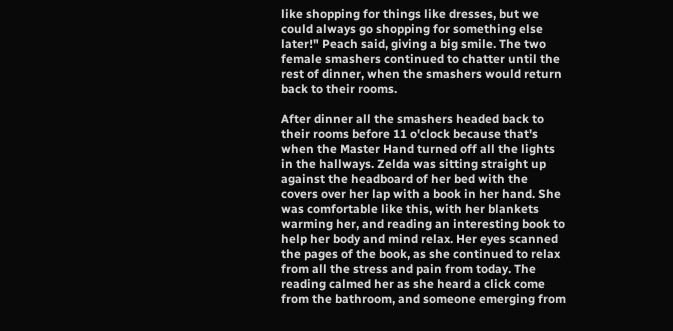like shopping for things like dresses, but we could always go shopping for something else later!" Peach said, giving a big smile. The two female smashers continued to chatter until the rest of dinner, when the smashers would return back to their rooms.

After dinner all the smashers headed back to their rooms before 11 o'clock because that's when the Master Hand turned off all the lights in the hallways. Zelda was sitting straight up against the headboard of her bed with the covers over her lap with a book in her hand. She was comfortable like this, with her blankets warming her, and reading an interesting book to help her body and mind relax. Her eyes scanned the pages of the book, as she continued to relax from all the stress and pain from today. The reading calmed her as she heard a click come from the bathroom, and someone emerging from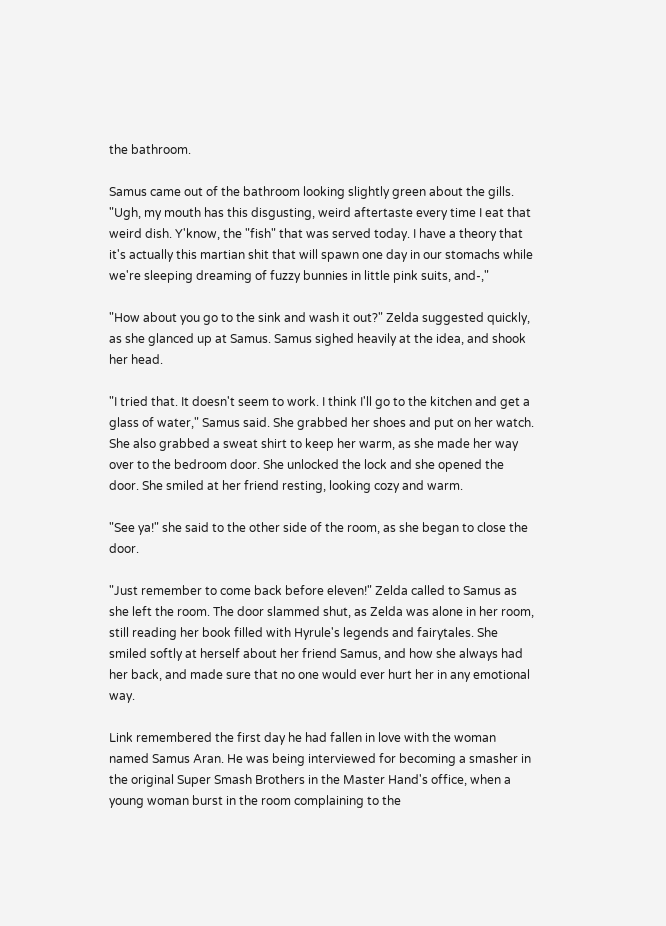the bathroom.

Samus came out of the bathroom looking slightly green about the gills. "Ugh, my mouth has this disgusting, weird aftertaste every time I eat that weird dish. Y'know, the "fish" that was served today. I have a theory that it's actually this martian shit that will spawn one day in our stomachs while we're sleeping dreaming of fuzzy bunnies in little pink suits, and-,"

"How about you go to the sink and wash it out?" Zelda suggested quickly, as she glanced up at Samus. Samus sighed heavily at the idea, and shook her head.

"I tried that. It doesn't seem to work. I think I'll go to the kitchen and get a glass of water," Samus said. She grabbed her shoes and put on her watch. She also grabbed a sweat shirt to keep her warm, as she made her way over to the bedroom door. She unlocked the lock and she opened the door. She smiled at her friend resting, looking cozy and warm.

"See ya!" she said to the other side of the room, as she began to close the door.

"Just remember to come back before eleven!" Zelda called to Samus as she left the room. The door slammed shut, as Zelda was alone in her room, still reading her book filled with Hyrule's legends and fairytales. She smiled softly at herself about her friend Samus, and how she always had her back, and made sure that no one would ever hurt her in any emotional way.

Link remembered the first day he had fallen in love with the woman named Samus Aran. He was being interviewed for becoming a smasher in the original Super Smash Brothers in the Master Hand's office, when a young woman burst in the room complaining to the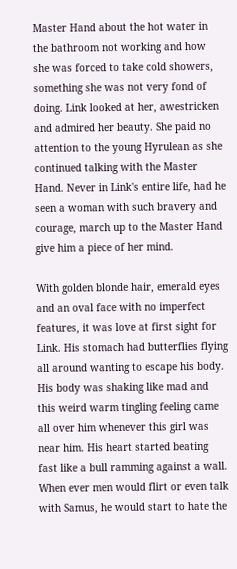Master Hand about the hot water in the bathroom not working and how she was forced to take cold showers, something she was not very fond of doing. Link looked at her, awestricken and admired her beauty. She paid no attention to the young Hyrulean as she continued talking with the Master Hand. Never in Link's entire life, had he seen a woman with such bravery and courage, march up to the Master Hand give him a piece of her mind.

With golden blonde hair, emerald eyes and an oval face with no imperfect features, it was love at first sight for Link. His stomach had butterflies flying all around wanting to escape his body. His body was shaking like mad and this weird warm tingling feeling came all over him whenever this girl was near him. His heart started beating fast like a bull ramming against a wall. When ever men would flirt or even talk with Samus, he would start to hate the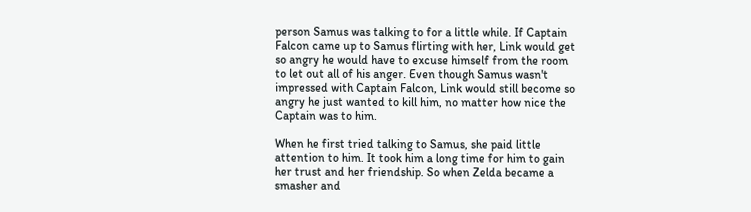person Samus was talking to for a little while. If Captain Falcon came up to Samus flirting with her, Link would get so angry he would have to excuse himself from the room to let out all of his anger. Even though Samus wasn't impressed with Captain Falcon, Link would still become so angry he just wanted to kill him, no matter how nice the Captain was to him.

When he first tried talking to Samus, she paid little attention to him. It took him a long time for him to gain her trust and her friendship. So when Zelda became a smasher and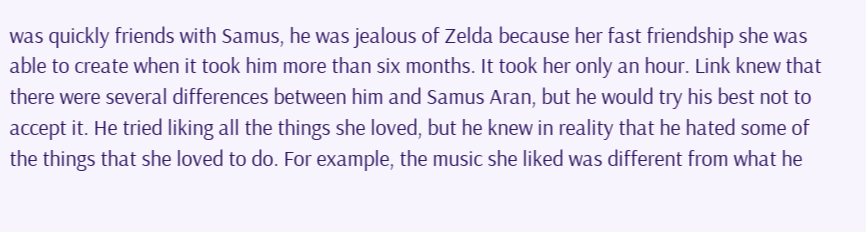was quickly friends with Samus, he was jealous of Zelda because her fast friendship she was able to create when it took him more than six months. It took her only an hour. Link knew that there were several differences between him and Samus Aran, but he would try his best not to accept it. He tried liking all the things she loved, but he knew in reality that he hated some of the things that she loved to do. For example, the music she liked was different from what he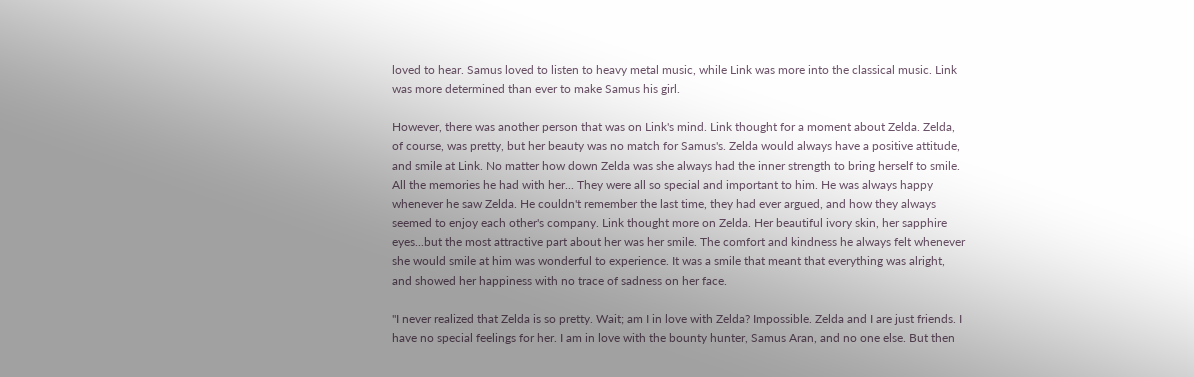loved to hear. Samus loved to listen to heavy metal music, while Link was more into the classical music. Link was more determined than ever to make Samus his girl.

However, there was another person that was on Link's mind. Link thought for a moment about Zelda. Zelda, of course, was pretty, but her beauty was no match for Samus's. Zelda would always have a positive attitude, and smile at Link. No matter how down Zelda was she always had the inner strength to bring herself to smile. All the memories he had with her... They were all so special and important to him. He was always happy whenever he saw Zelda. He couldn't remember the last time, they had ever argued, and how they always seemed to enjoy each other's company. Link thought more on Zelda. Her beautiful ivory skin, her sapphire eyes...but the most attractive part about her was her smile. The comfort and kindness he always felt whenever she would smile at him was wonderful to experience. It was a smile that meant that everything was alright, and showed her happiness with no trace of sadness on her face.

"I never realized that Zelda is so pretty. Wait; am I in love with Zelda? Impossible. Zelda and I are just friends. I have no special feelings for her. I am in love with the bounty hunter, Samus Aran, and no one else. But then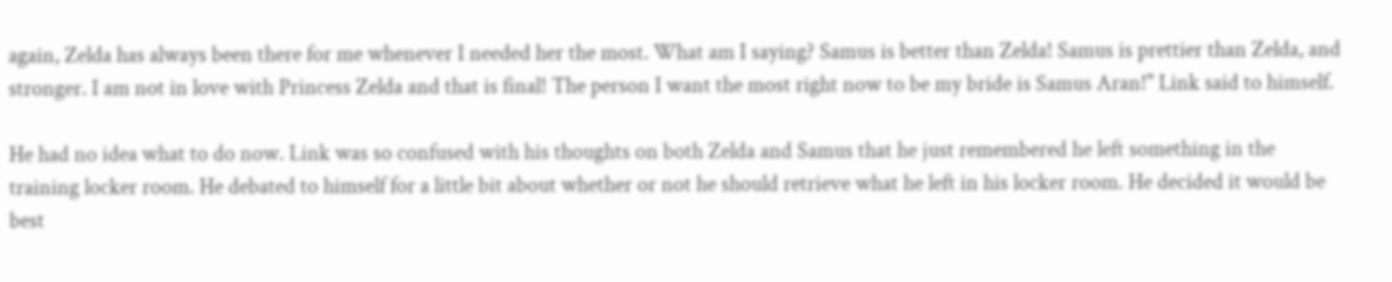again, Zelda has always been there for me whenever I needed her the most. What am I saying? Samus is better than Zelda! Samus is prettier than Zelda, and stronger. I am not in love with Princess Zelda and that is final! The person I want the most right now to be my bride is Samus Aran!" Link said to himself.

He had no idea what to do now. Link was so confused with his thoughts on both Zelda and Samus that he just remembered he left something in the training locker room. He debated to himself for a little bit about whether or not he should retrieve what he left in his locker room. He decided it would be best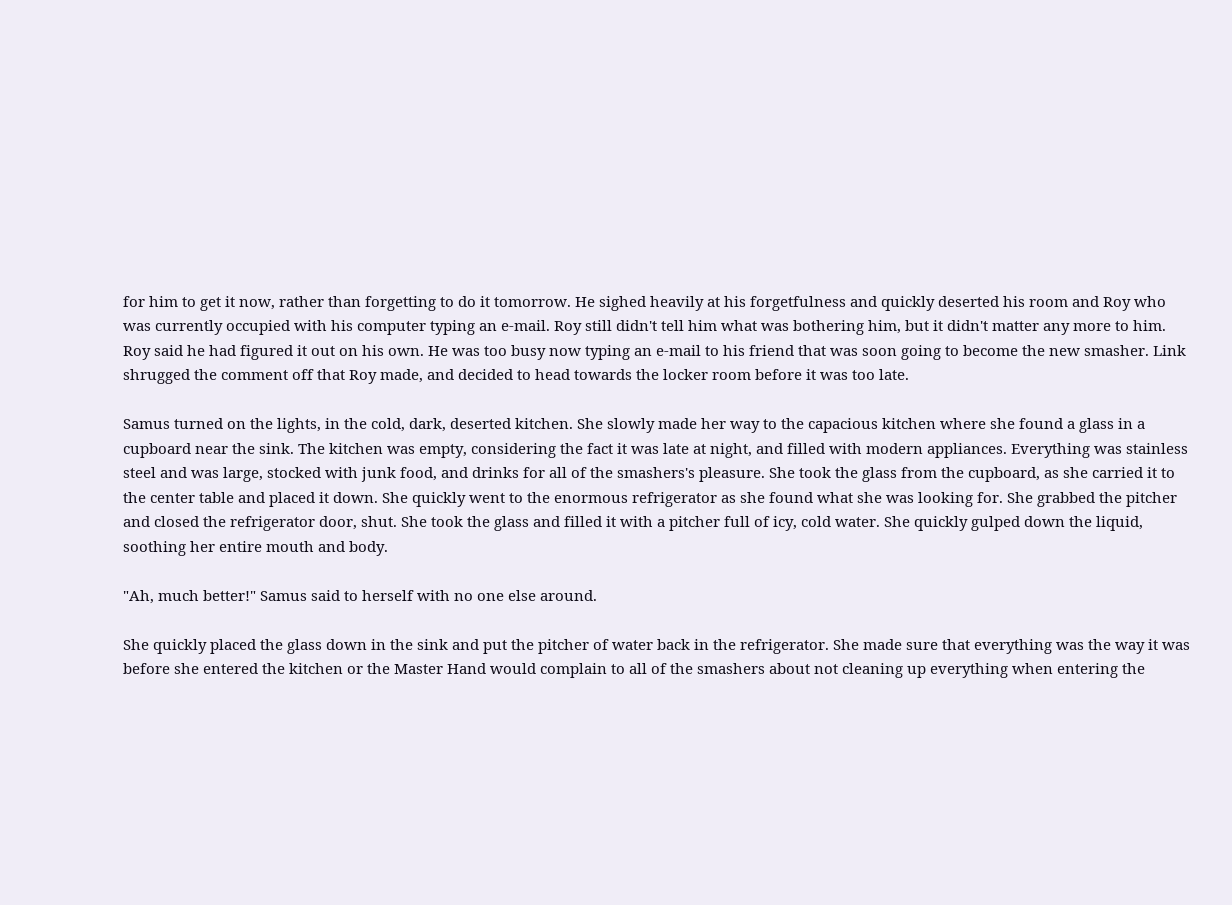for him to get it now, rather than forgetting to do it tomorrow. He sighed heavily at his forgetfulness and quickly deserted his room and Roy who was currently occupied with his computer typing an e-mail. Roy still didn't tell him what was bothering him, but it didn't matter any more to him. Roy said he had figured it out on his own. He was too busy now typing an e-mail to his friend that was soon going to become the new smasher. Link shrugged the comment off that Roy made, and decided to head towards the locker room before it was too late.

Samus turned on the lights, in the cold, dark, deserted kitchen. She slowly made her way to the capacious kitchen where she found a glass in a cupboard near the sink. The kitchen was empty, considering the fact it was late at night, and filled with modern appliances. Everything was stainless steel and was large, stocked with junk food, and drinks for all of the smashers's pleasure. She took the glass from the cupboard, as she carried it to the center table and placed it down. She quickly went to the enormous refrigerator as she found what she was looking for. She grabbed the pitcher and closed the refrigerator door, shut. She took the glass and filled it with a pitcher full of icy, cold water. She quickly gulped down the liquid, soothing her entire mouth and body.

"Ah, much better!" Samus said to herself with no one else around.

She quickly placed the glass down in the sink and put the pitcher of water back in the refrigerator. She made sure that everything was the way it was before she entered the kitchen or the Master Hand would complain to all of the smashers about not cleaning up everything when entering the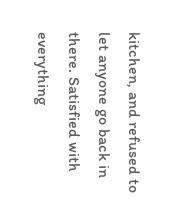kitchen, and refused to let anyone go back in there. Satisfied with everything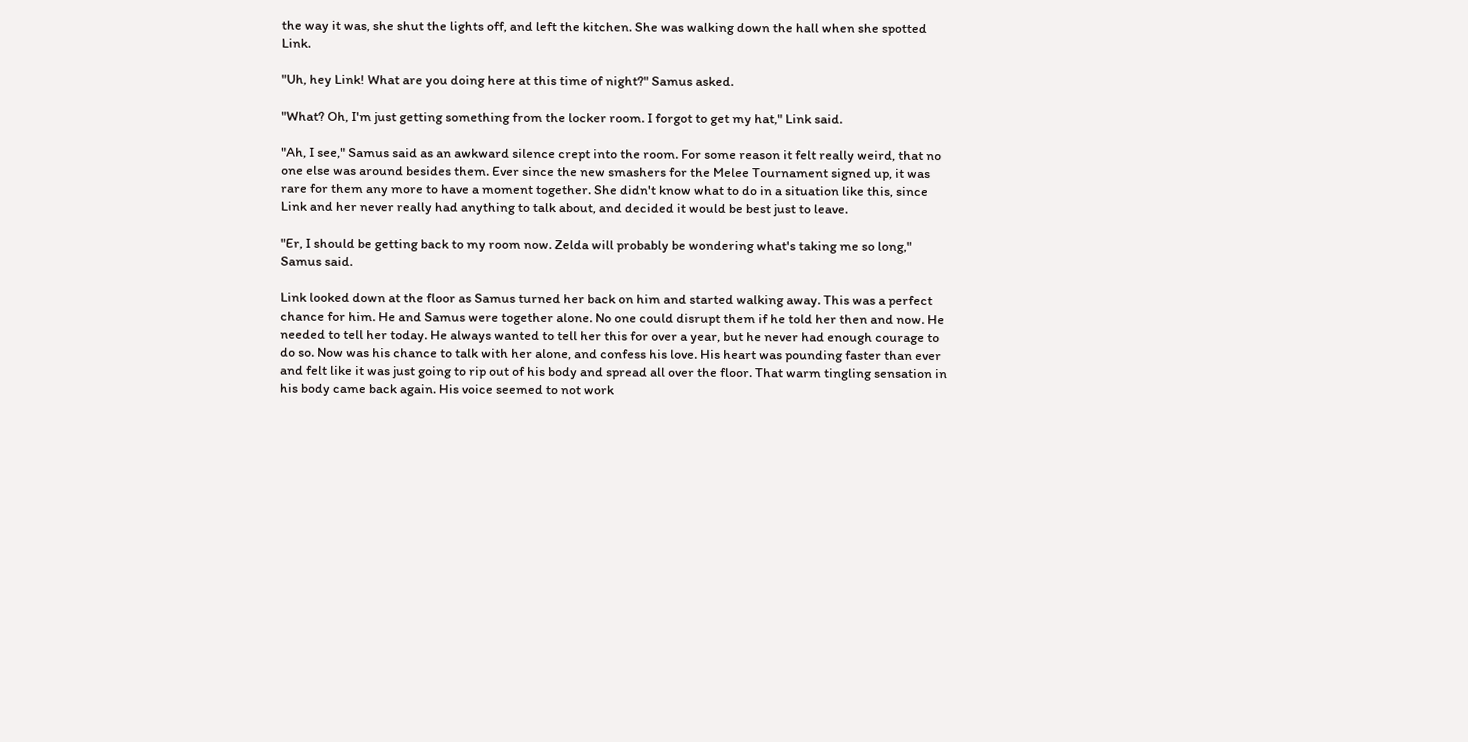the way it was, she shut the lights off, and left the kitchen. She was walking down the hall when she spotted Link.

"Uh, hey Link! What are you doing here at this time of night?" Samus asked.

"What? Oh, I'm just getting something from the locker room. I forgot to get my hat," Link said.

"Ah, I see," Samus said as an awkward silence crept into the room. For some reason it felt really weird, that no one else was around besides them. Ever since the new smashers for the Melee Tournament signed up, it was rare for them any more to have a moment together. She didn't know what to do in a situation like this, since Link and her never really had anything to talk about, and decided it would be best just to leave.

"Er, I should be getting back to my room now. Zelda will probably be wondering what's taking me so long," Samus said.

Link looked down at the floor as Samus turned her back on him and started walking away. This was a perfect chance for him. He and Samus were together alone. No one could disrupt them if he told her then and now. He needed to tell her today. He always wanted to tell her this for over a year, but he never had enough courage to do so. Now was his chance to talk with her alone, and confess his love. His heart was pounding faster than ever and felt like it was just going to rip out of his body and spread all over the floor. That warm tingling sensation in his body came back again. His voice seemed to not work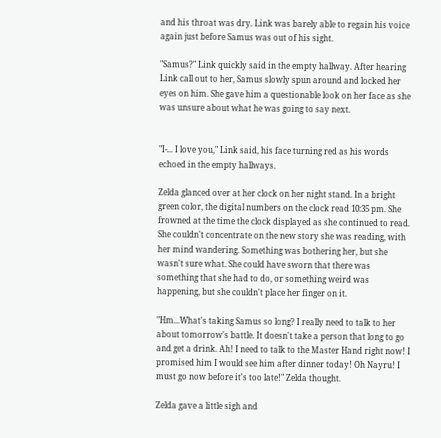and his throat was dry. Link was barely able to regain his voice again just before Samus was out of his sight.

"Samus?" Link quickly said in the empty hallway. After hearing Link call out to her, Samus slowly spun around and locked her eyes on him. She gave him a questionable look on her face as she was unsure about what he was going to say next.


"I-... I love you," Link said, his face turning red as his words echoed in the empty hallways.

Zelda glanced over at her clock on her night stand. In a bright green color, the digital numbers on the clock read 10:35 pm. She frowned at the time the clock displayed as she continued to read. She couldn't concentrate on the new story she was reading, with her mind wandering. Something was bothering her, but she wasn't sure what. She could have sworn that there was something that she had to do, or something weird was happening, but she couldn't place her finger on it.

"Hm...What's taking Samus so long? I really need to talk to her about tomorrow's battle. It doesn't take a person that long to go and get a drink. Ah! I need to talk to the Master Hand right now! I promised him I would see him after dinner today! Oh Nayru! I must go now before it's too late!" Zelda thought.

Zelda gave a little sigh and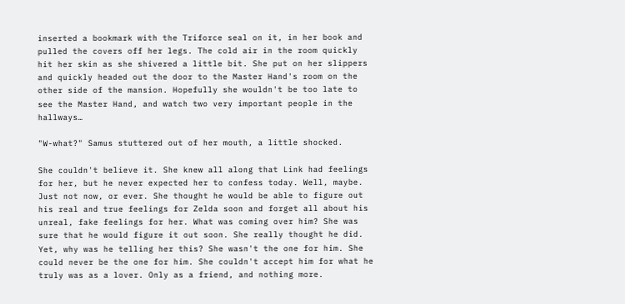inserted a bookmark with the Triforce seal on it, in her book and pulled the covers off her legs. The cold air in the room quickly hit her skin as she shivered a little bit. She put on her slippers and quickly headed out the door to the Master Hand's room on the other side of the mansion. Hopefully she wouldn't be too late to see the Master Hand, and watch two very important people in the hallways…

"W-what?" Samus stuttered out of her mouth, a little shocked.

She couldn't believe it. She knew all along that Link had feelings for her, but he never expected her to confess today. Well, maybe. Just not now, or ever. She thought he would be able to figure out his real and true feelings for Zelda soon and forget all about his unreal, fake feelings for her. What was coming over him? She was sure that he would figure it out soon. She really thought he did. Yet, why was he telling her this? She wasn't the one for him. She could never be the one for him. She couldn't accept him for what he truly was as a lover. Only as a friend, and nothing more.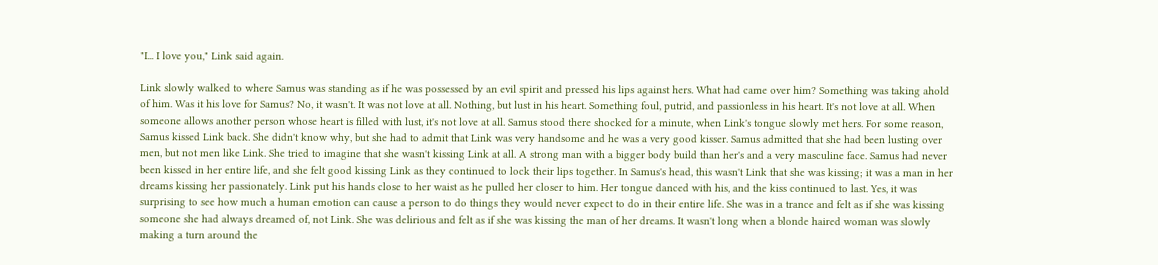"I... I love you," Link said again.

Link slowly walked to where Samus was standing as if he was possessed by an evil spirit and pressed his lips against hers. What had came over him? Something was taking ahold of him. Was it his love for Samus? No, it wasn't. It was not love at all. Nothing, but lust in his heart. Something foul, putrid, and passionless in his heart. It's not love at all. When someone allows another person whose heart is filled with lust, it's not love at all. Samus stood there shocked for a minute, when Link's tongue slowly met hers. For some reason, Samus kissed Link back. She didn't know why, but she had to admit that Link was very handsome and he was a very good kisser. Samus admitted that she had been lusting over men, but not men like Link. She tried to imagine that she wasn't kissing Link at all. A strong man with a bigger body build than her's and a very masculine face. Samus had never been kissed in her entire life, and she felt good kissing Link as they continued to lock their lips together. In Samus's head, this wasn't Link that she was kissing; it was a man in her dreams kissing her passionately. Link put his hands close to her waist as he pulled her closer to him. Her tongue danced with his, and the kiss continued to last. Yes, it was surprising to see how much a human emotion can cause a person to do things they would never expect to do in their entire life. She was in a trance and felt as if she was kissing someone she had always dreamed of, not Link. She was delirious and felt as if she was kissing the man of her dreams. It wasn't long when a blonde haired woman was slowly making a turn around the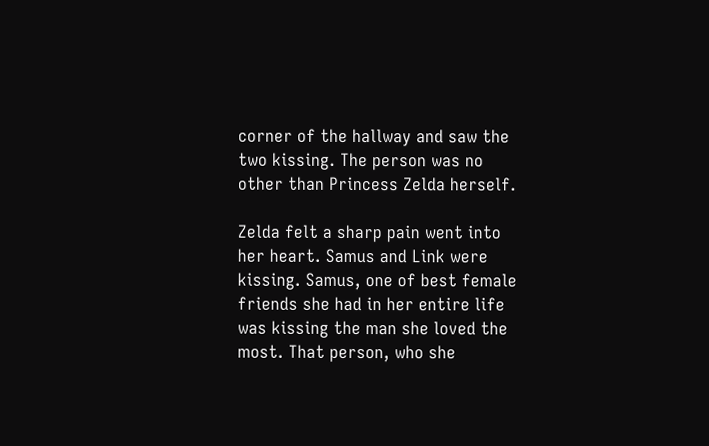corner of the hallway and saw the two kissing. The person was no other than Princess Zelda herself.

Zelda felt a sharp pain went into her heart. Samus and Link were kissing. Samus, one of best female friends she had in her entire life was kissing the man she loved the most. That person, who she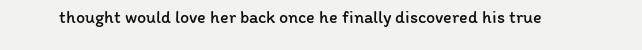thought would love her back once he finally discovered his true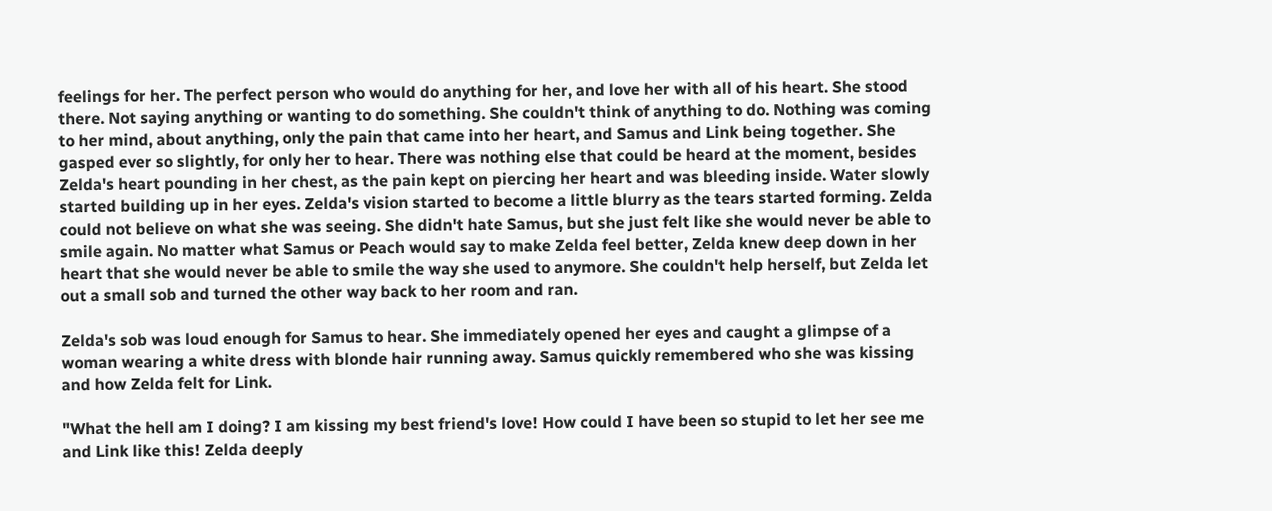feelings for her. The perfect person who would do anything for her, and love her with all of his heart. She stood there. Not saying anything or wanting to do something. She couldn't think of anything to do. Nothing was coming to her mind, about anything, only the pain that came into her heart, and Samus and Link being together. She gasped ever so slightly, for only her to hear. There was nothing else that could be heard at the moment, besides Zelda's heart pounding in her chest, as the pain kept on piercing her heart and was bleeding inside. Water slowly started building up in her eyes. Zelda's vision started to become a little blurry as the tears started forming. Zelda could not believe on what she was seeing. She didn't hate Samus, but she just felt like she would never be able to smile again. No matter what Samus or Peach would say to make Zelda feel better, Zelda knew deep down in her heart that she would never be able to smile the way she used to anymore. She couldn't help herself, but Zelda let out a small sob and turned the other way back to her room and ran.

Zelda's sob was loud enough for Samus to hear. She immediately opened her eyes and caught a glimpse of a woman wearing a white dress with blonde hair running away. Samus quickly remembered who she was kissing and how Zelda felt for Link.

"What the hell am I doing? I am kissing my best friend's love! How could I have been so stupid to let her see me and Link like this! Zelda deeply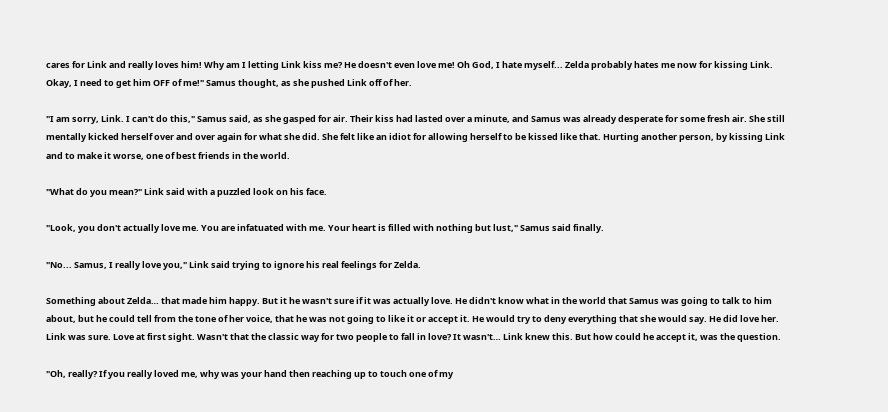cares for Link and really loves him! Why am I letting Link kiss me? He doesn't even love me! Oh God, I hate myself... Zelda probably hates me now for kissing Link. Okay, I need to get him OFF of me!" Samus thought, as she pushed Link off of her.

"I am sorry, Link. I can't do this," Samus said, as she gasped for air. Their kiss had lasted over a minute, and Samus was already desperate for some fresh air. She still mentally kicked herself over and over again for what she did. She felt like an idiot for allowing herself to be kissed like that. Hurting another person, by kissing Link and to make it worse, one of best friends in the world.

"What do you mean?" Link said with a puzzled look on his face.

"Look, you don't actually love me. You are infatuated with me. Your heart is filled with nothing but lust," Samus said finally.

"No... Samus, I really love you," Link said trying to ignore his real feelings for Zelda.

Something about Zelda… that made him happy. But it he wasn't sure if it was actually love. He didn't know what in the world that Samus was going to talk to him about, but he could tell from the tone of her voice, that he was not going to like it or accept it. He would try to deny everything that she would say. He did love her. Link was sure. Love at first sight. Wasn't that the classic way for two people to fall in love? It wasn't… Link knew this. But how could he accept it, was the question.

"Oh, really? If you really loved me, why was your hand then reaching up to touch one of my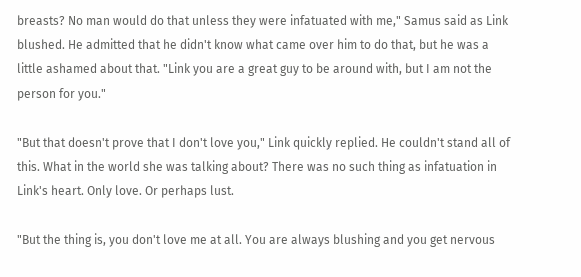breasts? No man would do that unless they were infatuated with me," Samus said as Link blushed. He admitted that he didn't know what came over him to do that, but he was a little ashamed about that. "Link you are a great guy to be around with, but I am not the person for you."

"But that doesn't prove that I don't love you," Link quickly replied. He couldn't stand all of this. What in the world she was talking about? There was no such thing as infatuation in Link's heart. Only love. Or perhaps lust.

"But the thing is, you don't love me at all. You are always blushing and you get nervous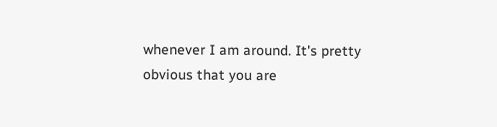whenever I am around. It's pretty obvious that you are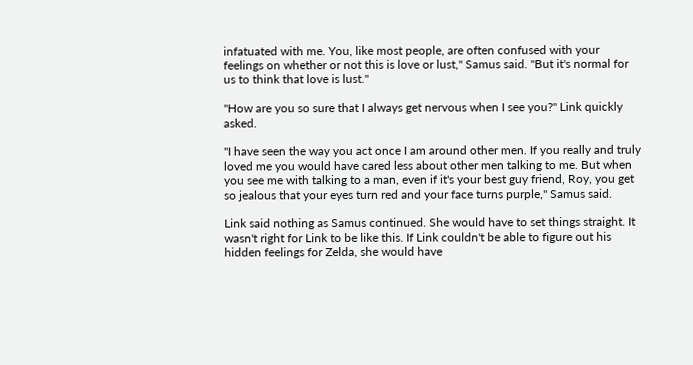infatuated with me. You, like most people, are often confused with your feelings on whether or not this is love or lust," Samus said. "But it's normal for us to think that love is lust."

"How are you so sure that I always get nervous when I see you?" Link quickly asked.

"I have seen the way you act once I am around other men. If you really and truly loved me you would have cared less about other men talking to me. But when you see me with talking to a man, even if it's your best guy friend, Roy, you get so jealous that your eyes turn red and your face turns purple," Samus said.

Link said nothing as Samus continued. She would have to set things straight. It wasn't right for Link to be like this. If Link couldn't be able to figure out his hidden feelings for Zelda, she would have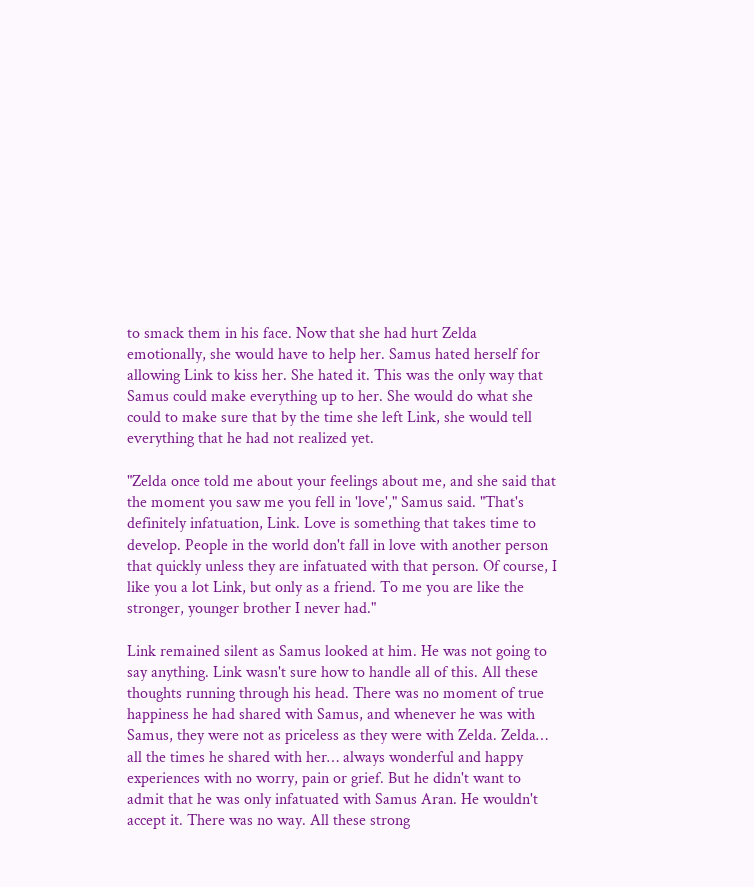to smack them in his face. Now that she had hurt Zelda emotionally, she would have to help her. Samus hated herself for allowing Link to kiss her. She hated it. This was the only way that Samus could make everything up to her. She would do what she could to make sure that by the time she left Link, she would tell everything that he had not realized yet.

"Zelda once told me about your feelings about me, and she said that the moment you saw me you fell in 'love'," Samus said. "That's definitely infatuation, Link. Love is something that takes time to develop. People in the world don't fall in love with another person that quickly unless they are infatuated with that person. Of course, I like you a lot Link, but only as a friend. To me you are like the stronger, younger brother I never had."

Link remained silent as Samus looked at him. He was not going to say anything. Link wasn't sure how to handle all of this. All these thoughts running through his head. There was no moment of true happiness he had shared with Samus, and whenever he was with Samus, they were not as priceless as they were with Zelda. Zelda… all the times he shared with her… always wonderful and happy experiences with no worry, pain or grief. But he didn't want to admit that he was only infatuated with Samus Aran. He wouldn't accept it. There was no way. All these strong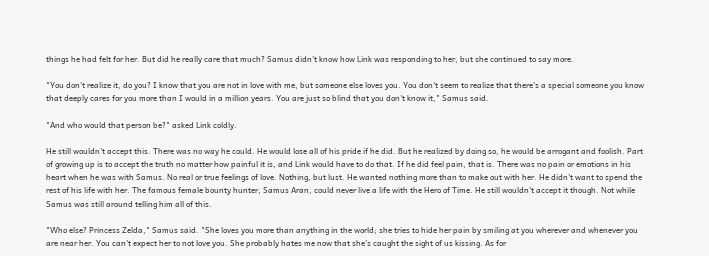things he had felt for her. But did he really care that much? Samus didn't know how Link was responding to her, but she continued to say more.

"You don't realize it, do you? I know that you are not in love with me, but someone else loves you. You don't seem to realize that there's a special someone you know that deeply cares for you more than I would in a million years. You are just so blind that you don't know it," Samus said.

"And who would that person be?" asked Link coldly.

He still wouldn't accept this. There was no way he could. He would lose all of his pride if he did. But he realized by doing so, he would be arrogant and foolish. Part of growing up is to accept the truth no matter how painful it is, and Link would have to do that. If he did feel pain, that is. There was no pain or emotions in his heart when he was with Samus. No real or true feelings of love. Nothing, but lust. He wanted nothing more than to make out with her. He didn't want to spend the rest of his life with her. The famous female bounty hunter, Samus Aran, could never live a life with the Hero of Time. He still wouldn't accept it though. Not while Samus was still around telling him all of this.

"Who else? Princess Zelda," Samus said. "She loves you more than anything in the world; she tries to hide her pain by smiling at you wherever and whenever you are near her. You can't expect her to not love you. She probably hates me now that she's caught the sight of us kissing. As for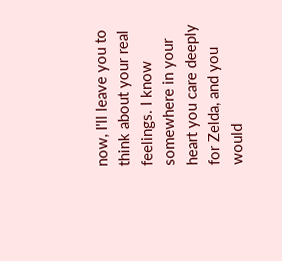now, I'll leave you to think about your real feelings. I know somewhere in your heart you care deeply for Zelda, and you would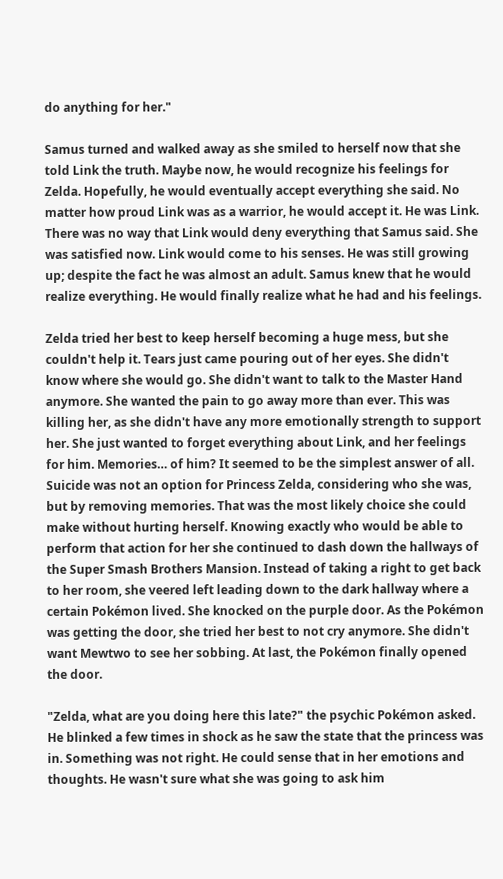do anything for her."

Samus turned and walked away as she smiled to herself now that she told Link the truth. Maybe now, he would recognize his feelings for Zelda. Hopefully, he would eventually accept everything she said. No matter how proud Link was as a warrior, he would accept it. He was Link. There was no way that Link would deny everything that Samus said. She was satisfied now. Link would come to his senses. He was still growing up; despite the fact he was almost an adult. Samus knew that he would realize everything. He would finally realize what he had and his feelings.

Zelda tried her best to keep herself becoming a huge mess, but she couldn't help it. Tears just came pouring out of her eyes. She didn't know where she would go. She didn't want to talk to the Master Hand anymore. She wanted the pain to go away more than ever. This was killing her, as she didn't have any more emotionally strength to support her. She just wanted to forget everything about Link, and her feelings for him. Memories… of him? It seemed to be the simplest answer of all. Suicide was not an option for Princess Zelda, considering who she was, but by removing memories. That was the most likely choice she could make without hurting herself. Knowing exactly who would be able to perform that action for her she continued to dash down the hallways of the Super Smash Brothers Mansion. Instead of taking a right to get back to her room, she veered left leading down to the dark hallway where a certain Pokémon lived. She knocked on the purple door. As the Pokémon was getting the door, she tried her best to not cry anymore. She didn't want Mewtwo to see her sobbing. At last, the Pokémon finally opened the door.

"Zelda, what are you doing here this late?" the psychic Pokémon asked. He blinked a few times in shock as he saw the state that the princess was in. Something was not right. He could sense that in her emotions and thoughts. He wasn't sure what she was going to ask him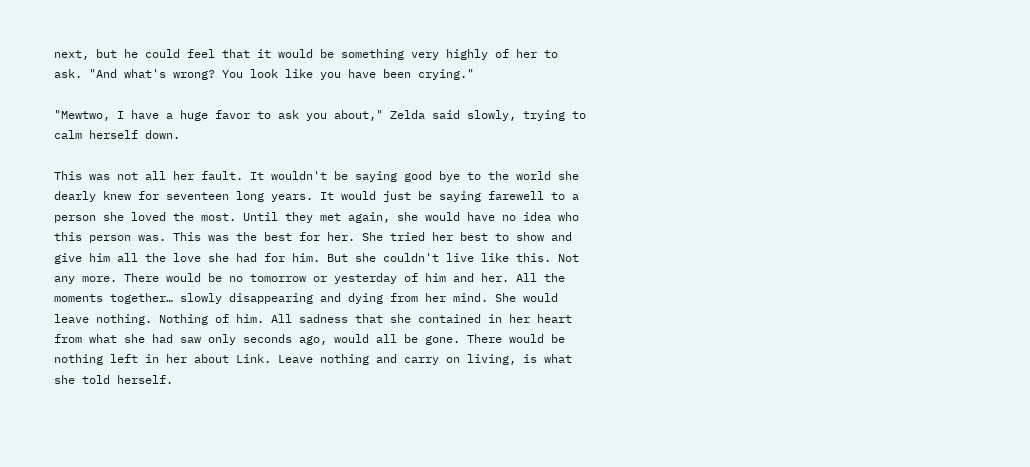next, but he could feel that it would be something very highly of her to ask. "And what's wrong? You look like you have been crying."

"Mewtwo, I have a huge favor to ask you about," Zelda said slowly, trying to calm herself down.

This was not all her fault. It wouldn't be saying good bye to the world she dearly knew for seventeen long years. It would just be saying farewell to a person she loved the most. Until they met again, she would have no idea who this person was. This was the best for her. She tried her best to show and give him all the love she had for him. But she couldn't live like this. Not any more. There would be no tomorrow or yesterday of him and her. All the moments together… slowly disappearing and dying from her mind. She would leave nothing. Nothing of him. All sadness that she contained in her heart from what she had saw only seconds ago, would all be gone. There would be nothing left in her about Link. Leave nothing and carry on living, is what she told herself.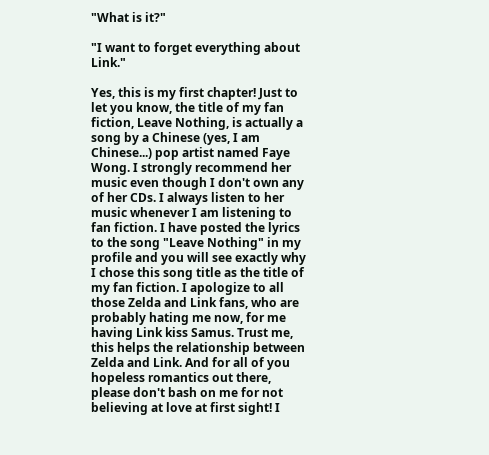"What is it?"

"I want to forget everything about Link."

Yes, this is my first chapter! Just to let you know, the title of my fan fiction, Leave Nothing, is actually a song by a Chinese (yes, I am Chinese...) pop artist named Faye Wong. I strongly recommend her music even though I don't own any of her CDs. I always listen to her music whenever I am listening to fan fiction. I have posted the lyrics to the song "Leave Nothing" in my profile and you will see exactly why I chose this song title as the title of my fan fiction. I apologize to all those Zelda and Link fans, who are probably hating me now, for me having Link kiss Samus. Trust me, this helps the relationship between Zelda and Link. And for all of you hopeless romantics out there, please don't bash on me for not believing at love at first sight! I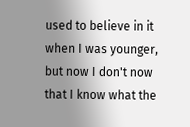used to believe in it when I was younger, but now I don't now that I know what the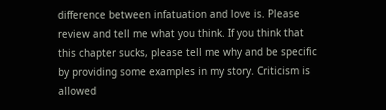difference between infatuation and love is. Please review and tell me what you think. If you think that this chapter sucks, please tell me why and be specific by providing some examples in my story. Criticism is allowed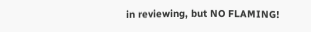in reviewing, but NO FLAMING!